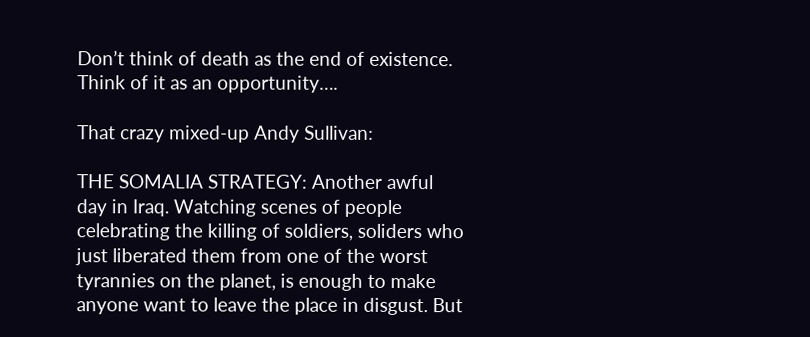Don’t think of death as the end of existence. Think of it as an opportunity….

That crazy mixed-up Andy Sullivan:

THE SOMALIA STRATEGY: Another awful day in Iraq. Watching scenes of people celebrating the killing of soldiers, soliders who just liberated them from one of the worst tyrannies on the planet, is enough to make anyone want to leave the place in disgust. But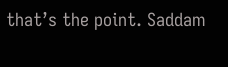that’s the point. Saddam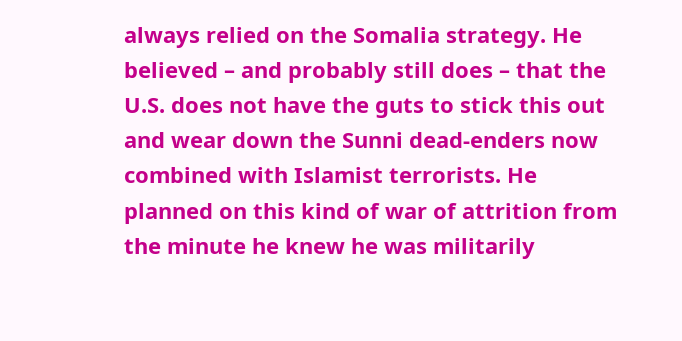always relied on the Somalia strategy. He believed – and probably still does – that the U.S. does not have the guts to stick this out and wear down the Sunni dead-enders now combined with Islamist terrorists. He planned on this kind of war of attrition from the minute he knew he was militarily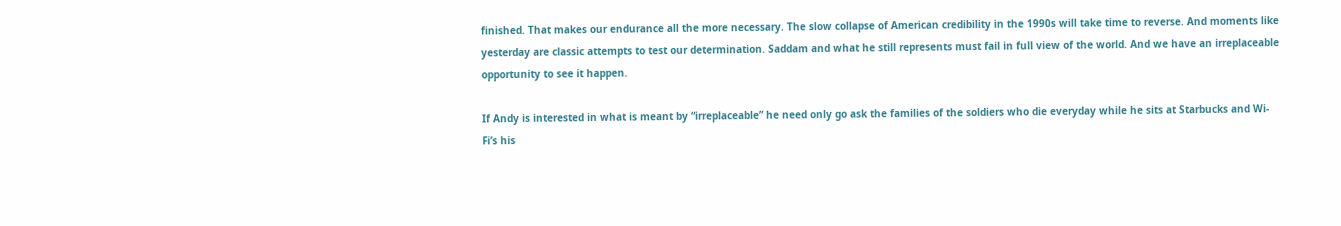finished. That makes our endurance all the more necessary. The slow collapse of American credibility in the 1990s will take time to reverse. And moments like yesterday are classic attempts to test our determination. Saddam and what he still represents must fail in full view of the world. And we have an irreplaceable opportunity to see it happen.

If Andy is interested in what is meant by “irreplaceable” he need only go ask the families of the soldiers who die everyday while he sits at Starbucks and Wi-Fi’s his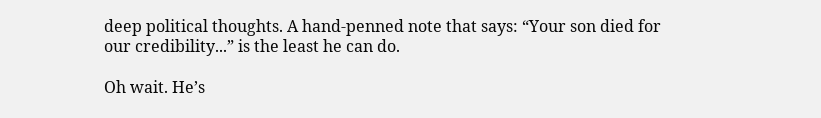deep political thoughts. A hand-penned note that says: “Your son died for our credibility...” is the least he can do.

Oh wait. He’s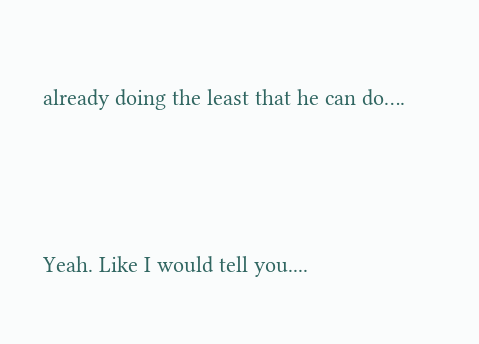already doing the least that he can do….



Yeah. Like I would tell you....